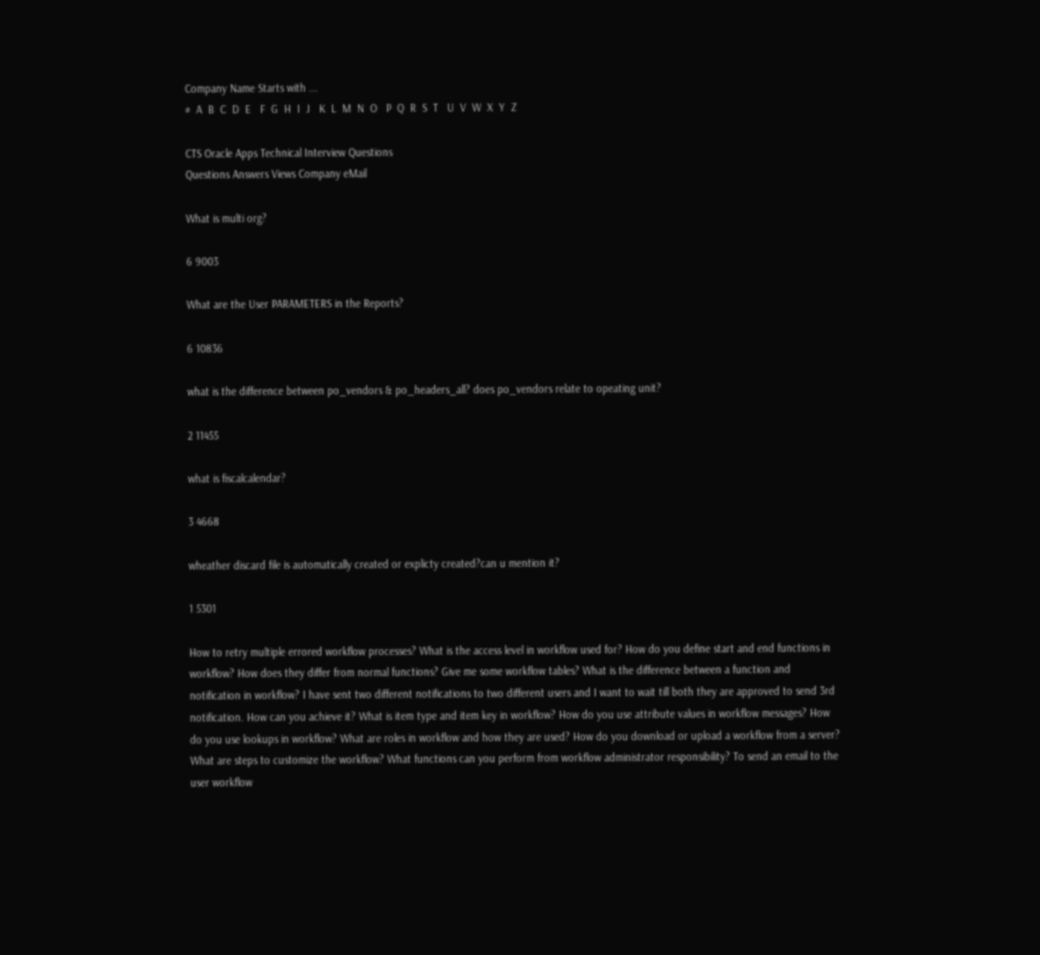Company Name Starts with ...
#  A  B  C  D  E   F  G  H  I  J   K  L  M  N  O   P  Q  R  S  T   U  V  W  X  Y  Z

CTS Oracle Apps Technical Interview Questions
Questions Answers Views Company eMail

What is multi org?

6 9003

What are the User PARAMETERS in the Reports?

6 10836

what is the difference between po_vendors & po_headers_all? does po_vendors relate to opeating unit?

2 11455

what is fiscalcalendar?

3 4668

wheather discard file is automatically created or explicty created?can u mention it?

1 5301

How to retry multiple errored workflow processes? What is the access level in workflow used for? How do you define start and end functions in workflow? How does they differ from normal functions? Give me some workflow tables? What is the difference between a function and notification in workflow? I have sent two different notifications to two different users and I want to wait till both they are approved to send 3rd notification. How can you achieve it? What is item type and item key in workflow? How do you use attribute values in workflow messages? How do you use lookups in workflow? What are roles in workflow and how they are used? How do you download or upload a workflow from a server? What are steps to customize the workflow? What functions can you perform from workflow administrator responsibility? To send an email to the user workflow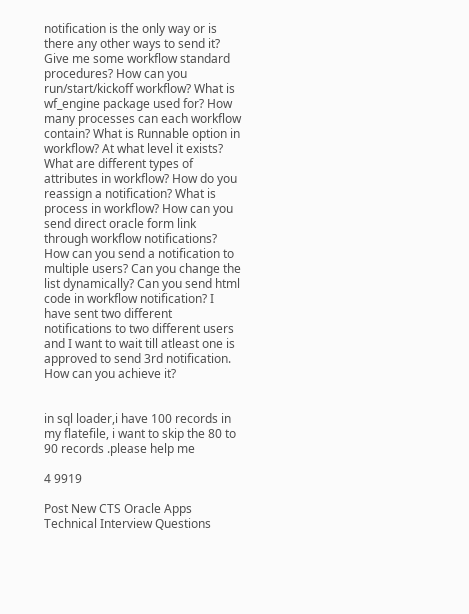notification is the only way or is there any other ways to send it? Give me some workflow standard procedures? How can you run/start/kickoff workflow? What is wf_engine package used for? How many processes can each workflow contain? What is Runnable option in workflow? At what level it exists? What are different types of attributes in workflow? How do you reassign a notification? What is process in workflow? How can you send direct oracle form link through workflow notifications? How can you send a notification to multiple users? Can you change the list dynamically? Can you send html code in workflow notification? I have sent two different notifications to two different users and I want to wait till atleast one is approved to send 3rd notification. How can you achieve it?


in sql loader,i have 100 records in my flatefile, i want to skip the 80 to 90 records .please help me

4 9919

Post New CTS Oracle Apps Technical Interview Questions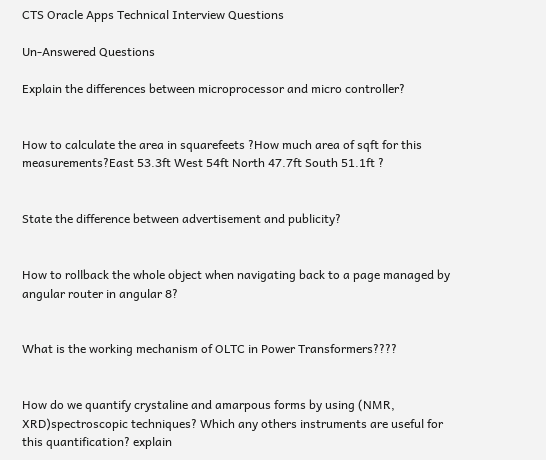CTS Oracle Apps Technical Interview Questions

Un-Answered Questions

Explain the differences between microprocessor and micro controller?


How to calculate the area in squarefeets ?How much area of sqft for this measurements?East 53.3ft West 54ft North 47.7ft South 51.1ft ?


State the difference between advertisement and publicity?


How to rollback the whole object when navigating back to a page managed by angular router in angular 8?


What is the working mechanism of OLTC in Power Transformers????


How do we quantify crystaline and amarpous forms by using (NMR, XRD)spectroscopic techniques? Which any others instruments are useful for this quantification? explain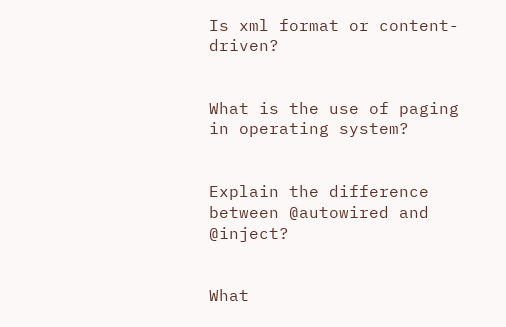Is xml format or content-driven?


What is the use of paging in operating system?


Explain the difference between @autowired and @inject?


What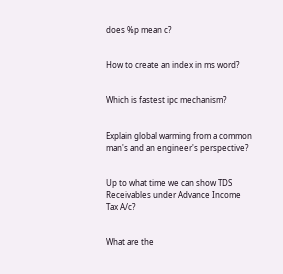does %p mean c?


How to create an index in ms word?


Which is fastest ipc mechanism?


Explain global warming from a common man's and an engineer's perspective?


Up to what time we can show TDS Receivables under Advance Income Tax A/c?


What are the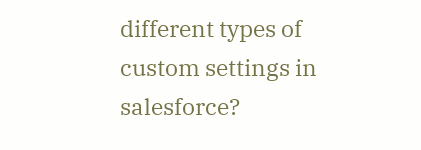different types of custom settings in salesforce?